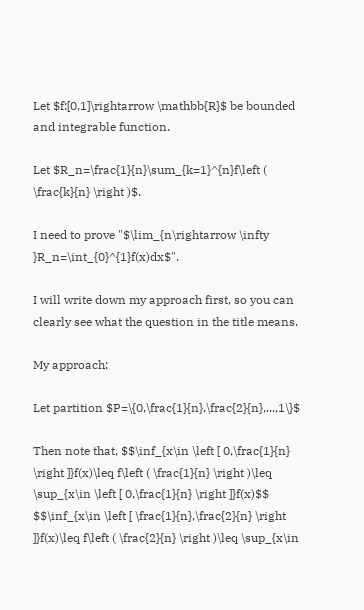Let $f:[0,1]\rightarrow \mathbb{R}$ be bounded and integrable function.

Let $R_n=\frac{1}{n}\sum_{k=1}^{n}f\left ( \frac{k}{n} \right )$.

I need to prove "$\lim_{n\rightarrow \infty }R_n=\int_{0}^{1}f(x)dx$".

I will write down my approach first, so you can clearly see what the question in the title means.

My approach:

Let partition $P=\{0,\frac{1}{n},\frac{2}{n},...,1\}$

Then note that, $$\inf_{x\in \left [ 0,\frac{1}{n} \right ]}f(x)\leq f\left ( \frac{1}{n} \right )\leq \sup_{x\in \left [ 0,\frac{1}{n} \right ]}f(x)$$ $$\inf_{x\in \left [ \frac{1}{n},\frac{2}{n} \right ]}f(x)\leq f\left ( \frac{2}{n} \right )\leq \sup_{x\in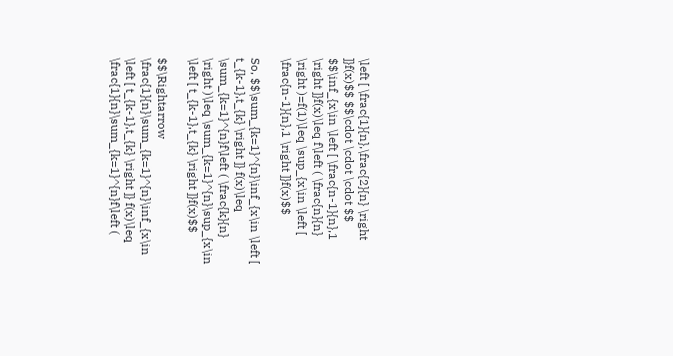\left [ \frac{1}{n},\frac{2}{n} \right ]}f(x)$$ $$\cdot \cdot \cdot $$ $$\inf_{x\in \left [ \frac{n-1}{n},1 \right ]}f(x)\leq f\left ( \frac{n}{n} \right )=f(1)\leq \sup_{x\in \left [ \frac{n-1}{n},1 \right ]}f(x)$$

So, $$\sum_{k=1}^{n}\inf_{x\in \left [ t_{k-1},t_{k} \right ]} f(x)\leq \sum_{k=1}^{n}f\left ( \frac{k}{n} \right )\leq \sum_{k=1}^{n}\sup_{x\in \left [ t_{k-1},t_{k} \right ]}f(x)$$

$$\Rightarrow \frac{1}{n}\sum_{k=1}^{n}\inf_{x\in \left [ t_{k-1},t_{k} \right ]} f(x)\leq \frac{1}{n}\sum_{k=1}^{n}f\left (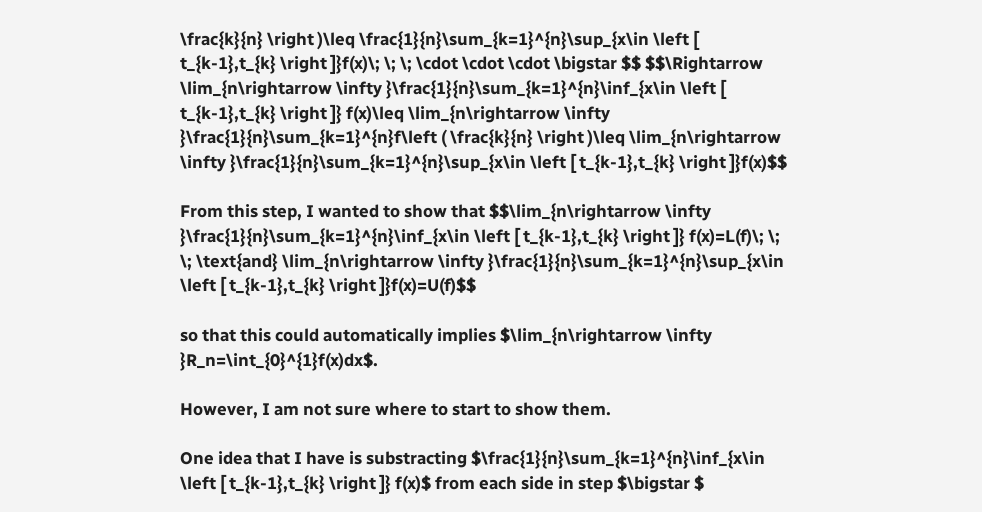\frac{k}{n} \right )\leq \frac{1}{n}\sum_{k=1}^{n}\sup_{x\in \left [ t_{k-1},t_{k} \right ]}f(x)\; \; \; \cdot \cdot \cdot \bigstar $$ $$\Rightarrow \lim_{n\rightarrow \infty }\frac{1}{n}\sum_{k=1}^{n}\inf_{x\in \left [ t_{k-1},t_{k} \right ]} f(x)\leq \lim_{n\rightarrow \infty }\frac{1}{n}\sum_{k=1}^{n}f\left ( \frac{k}{n} \right )\leq \lim_{n\rightarrow \infty }\frac{1}{n}\sum_{k=1}^{n}\sup_{x\in \left [ t_{k-1},t_{k} \right ]}f(x)$$

From this step, I wanted to show that $$\lim_{n\rightarrow \infty }\frac{1}{n}\sum_{k=1}^{n}\inf_{x\in \left [ t_{k-1},t_{k} \right ]} f(x)=L(f)\; \; \; \text{and} \lim_{n\rightarrow \infty }\frac{1}{n}\sum_{k=1}^{n}\sup_{x\in \left [ t_{k-1},t_{k} \right ]}f(x)=U(f)$$

so that this could automatically implies $\lim_{n\rightarrow \infty }R_n=\int_{0}^{1}f(x)dx$.

However, I am not sure where to start to show them.

One idea that I have is substracting $\frac{1}{n}\sum_{k=1}^{n}\inf_{x\in \left [ t_{k-1},t_{k} \right ]} f(x)$ from each side in step $\bigstar $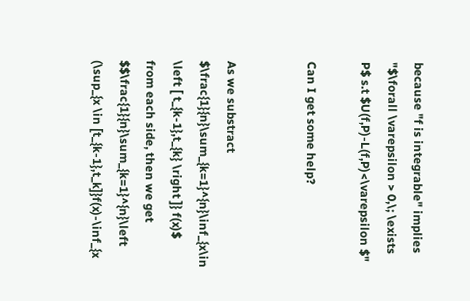because "f is integrable" implies "$\forall \varepsilon > 0,\; \exists P$ s.t $U(f,P)-L(f,P)<\varepsilon $"

Can I get some help?


As we substract $\frac{1}{n}\sum_{k=1}^{n}\inf_{x\in \left [ t_{k-1},t_{k} \right ]} f(x)$ from each side, then we get $$\frac{1}{n}\sum_{k=1}^{n}\left (\sup_{x \in [t_{k-1},t_k]}f(x)-\inf_{x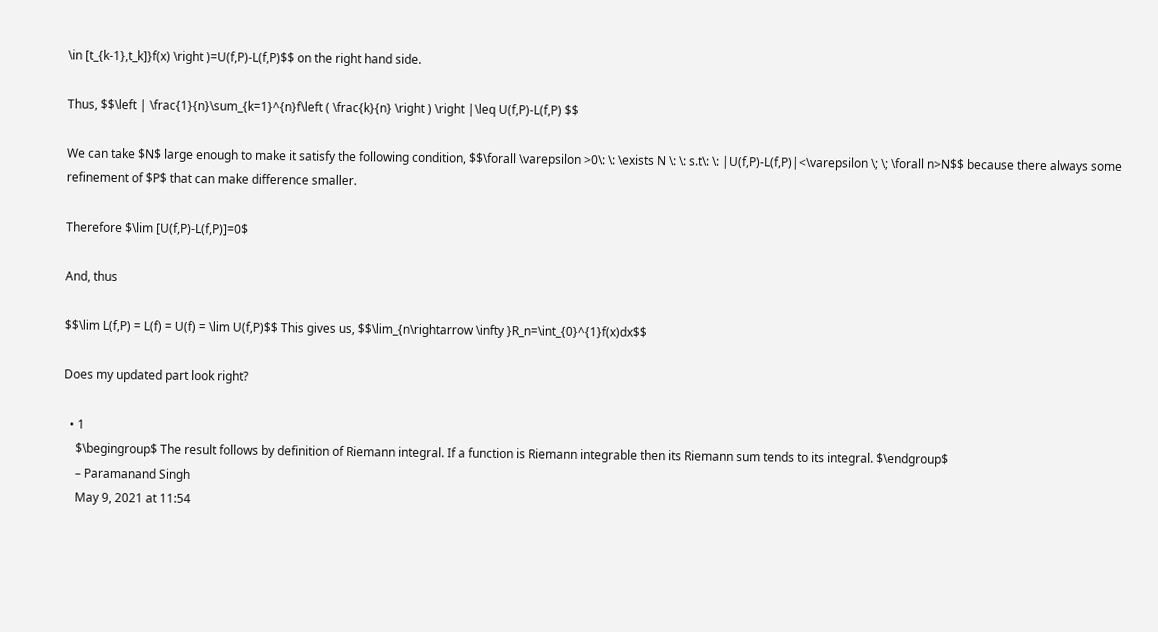\in [t_{k-1},t_k]}f(x) \right )=U(f,P)-L(f,P)$$ on the right hand side.

Thus, $$\left | \frac{1}{n}\sum_{k=1}^{n}f\left ( \frac{k}{n} \right ) \right |\leq U(f,P)-L(f,P) $$

We can take $N$ large enough to make it satisfy the following condition, $$\forall \varepsilon >0\: \: \exists N \: \: s.t\: \: |U(f,P)-L(f,P)|<\varepsilon \; \; \forall n>N$$ because there always some refinement of $P$ that can make difference smaller.

Therefore $\lim [U(f,P)-L(f,P)]=0$

And, thus

$$\lim L(f,P) = L(f) = U(f) = \lim U(f,P)$$ This gives us, $$\lim_{n\rightarrow \infty }R_n=\int_{0}^{1}f(x)dx$$

Does my updated part look right?

  • 1
    $\begingroup$ The result follows by definition of Riemann integral. If a function is Riemann integrable then its Riemann sum tends to its integral. $\endgroup$
    – Paramanand Singh
    May 9, 2021 at 11:54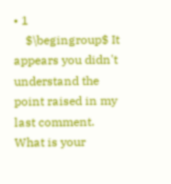• 1
    $\begingroup$ It appears you didn't understand the point raised in my last comment. What is your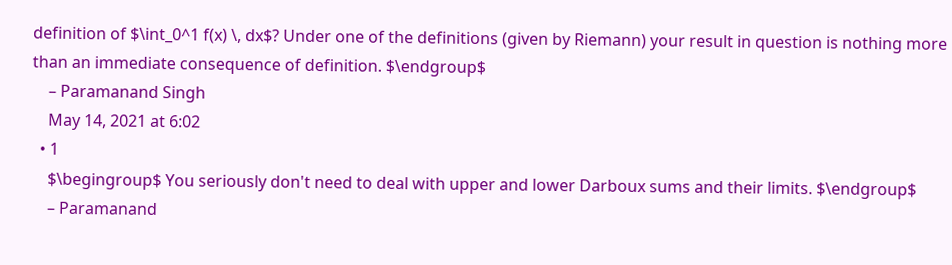definition of $\int_0^1 f(x) \, dx$? Under one of the definitions (given by Riemann) your result in question is nothing more than an immediate consequence of definition. $\endgroup$
    – Paramanand Singh
    May 14, 2021 at 6:02
  • 1
    $\begingroup$ You seriously don't need to deal with upper and lower Darboux sums and their limits. $\endgroup$
    – Paramanand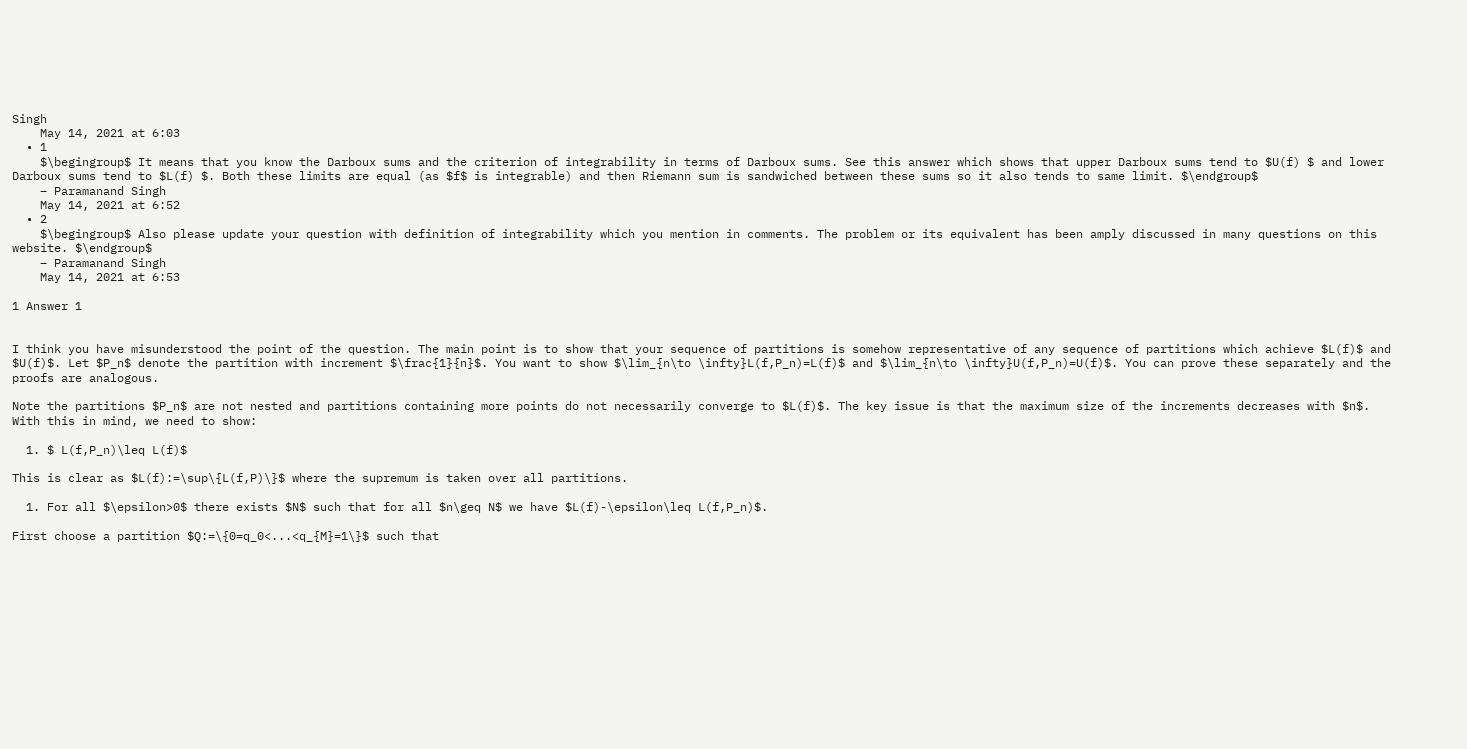Singh
    May 14, 2021 at 6:03
  • 1
    $\begingroup$ It means that you know the Darboux sums and the criterion of integrability in terms of Darboux sums. See this answer which shows that upper Darboux sums tend to $U(f) $ and lower Darboux sums tend to $L(f) $. Both these limits are equal (as $f$ is integrable) and then Riemann sum is sandwiched between these sums so it also tends to same limit. $\endgroup$
    – Paramanand Singh
    May 14, 2021 at 6:52
  • 2
    $\begingroup$ Also please update your question with definition of integrability which you mention in comments. The problem or its equivalent has been amply discussed in many questions on this website. $\endgroup$
    – Paramanand Singh
    May 14, 2021 at 6:53

1 Answer 1


I think you have misunderstood the point of the question. The main point is to show that your sequence of partitions is somehow representative of any sequence of partitions which achieve $L(f)$ and $U(f)$. Let $P_n$ denote the partition with increment $\frac{1}{n}$. You want to show $\lim_{n\to \infty}L(f,P_n)=L(f)$ and $\lim_{n\to \infty}U(f,P_n)=U(f)$. You can prove these separately and the proofs are analogous.

Note the partitions $P_n$ are not nested and partitions containing more points do not necessarily converge to $L(f)$. The key issue is that the maximum size of the increments decreases with $n$. With this in mind, we need to show:

  1. $ L(f,P_n)\leq L(f)$

This is clear as $L(f):=\sup\{L(f,P)\}$ where the supremum is taken over all partitions.

  1. For all $\epsilon>0$ there exists $N$ such that for all $n\geq N$ we have $L(f)-\epsilon\leq L(f,P_n)$.

First choose a partition $Q:=\{0=q_0<...<q_{M}=1\}$ such that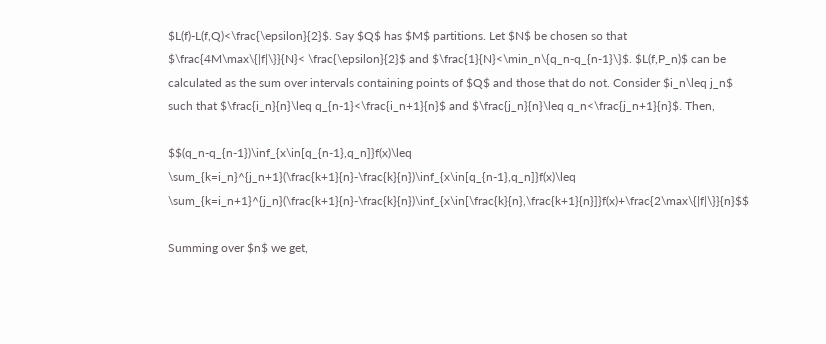$L(f)-L(f,Q)<\frac{\epsilon}{2}$. Say $Q$ has $M$ partitions. Let $N$ be chosen so that $\frac{4M\max\{|f|\}}{N}< \frac{\epsilon}{2}$ and $\frac{1}{N}<\min_n\{q_n-q_{n-1}\}$. $L(f,P_n)$ can be calculated as the sum over intervals containing points of $Q$ and those that do not. Consider $i_n\leq j_n$ such that $\frac{i_n}{n}\leq q_{n-1}<\frac{i_n+1}{n}$ and $\frac{j_n}{n}\leq q_n<\frac{j_n+1}{n}$. Then,

$$(q_n-q_{n-1})\inf_{x\in[q_{n-1},q_n]}f(x)\leq \sum_{k=i_n}^{j_n+1}(\frac{k+1}{n}-\frac{k}{n})\inf_{x\in[q_{n-1},q_n]}f(x)\leq \sum_{k=i_n+1}^{j_n}(\frac{k+1}{n}-\frac{k}{n})\inf_{x\in[\frac{k}{n},\frac{k+1}{n}]}f(x)+\frac{2\max\{|f|\}}{n}$$

Summing over $n$ we get,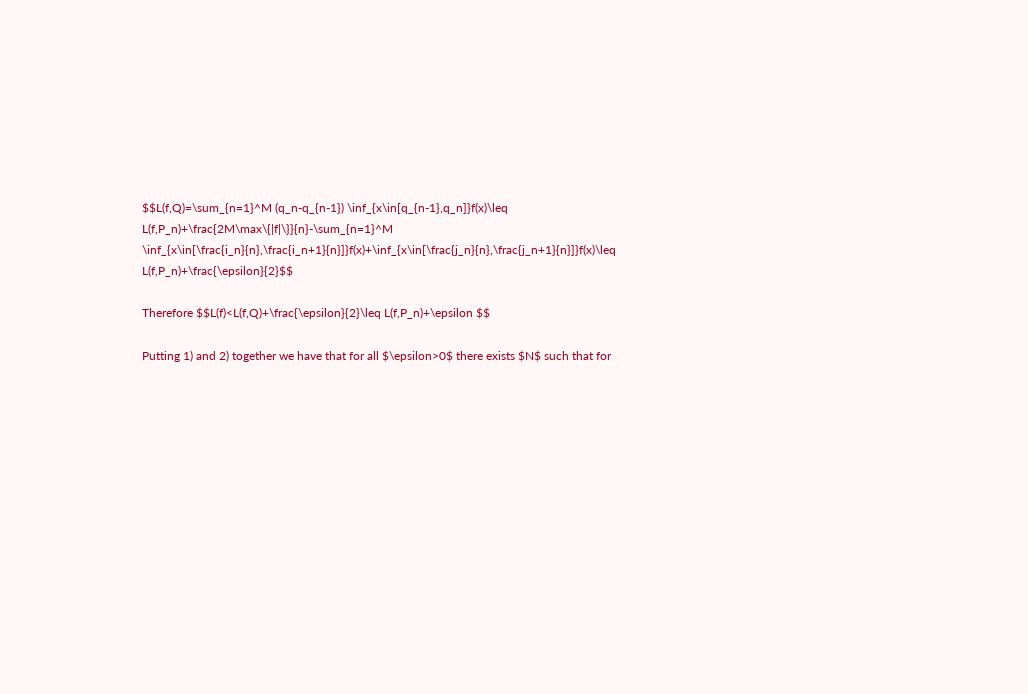$$L(f,Q)=\sum_{n=1}^M (q_n-q_{n-1}) \inf_{x\in[q_{n-1},q_n]}f(x)\leq L(f,P_n)+\frac{2M\max\{|f|\}}{n}-\sum_{n=1}^M \inf_{x\in[\frac{i_n}{n},\frac{i_n+1}{n}]}f(x)+\inf_{x\in[\frac{j_n}{n},\frac{j_n+1}{n}]}f(x)\leq L(f,P_n)+\frac{\epsilon}{2}$$

Therefore $$L(f)<L(f,Q)+\frac{\epsilon}{2}\leq L(f,P_n)+\epsilon $$

Putting 1) and 2) together we have that for all $\epsilon>0$ there exists $N$ such that for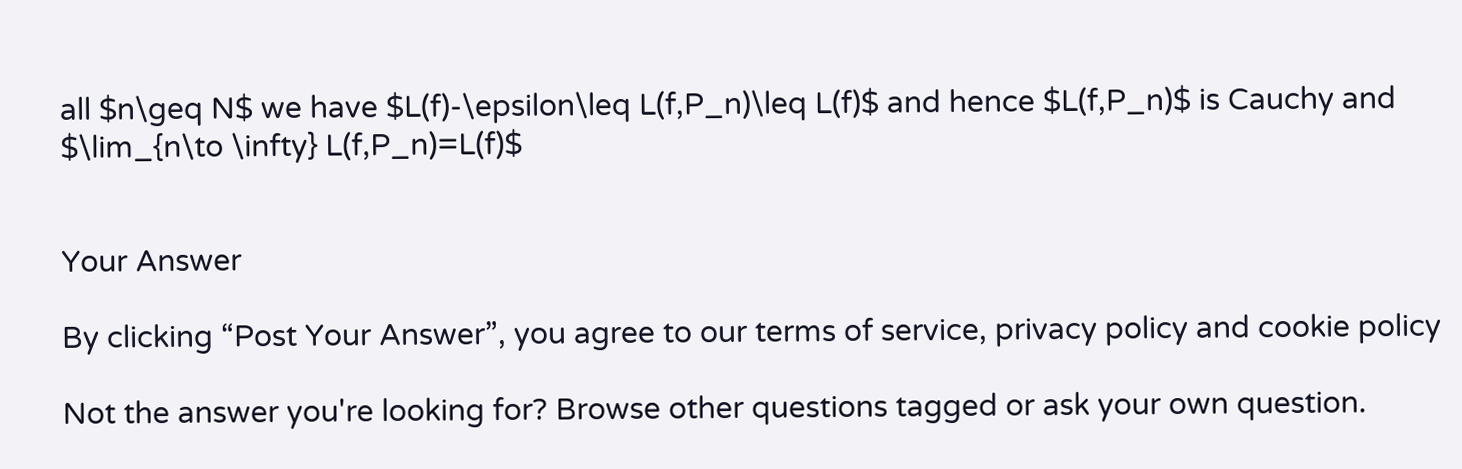all $n\geq N$ we have $L(f)-\epsilon\leq L(f,P_n)\leq L(f)$ and hence $L(f,P_n)$ is Cauchy and $\lim_{n\to \infty} L(f,P_n)=L(f)$


Your Answer

By clicking “Post Your Answer”, you agree to our terms of service, privacy policy and cookie policy

Not the answer you're looking for? Browse other questions tagged or ask your own question.